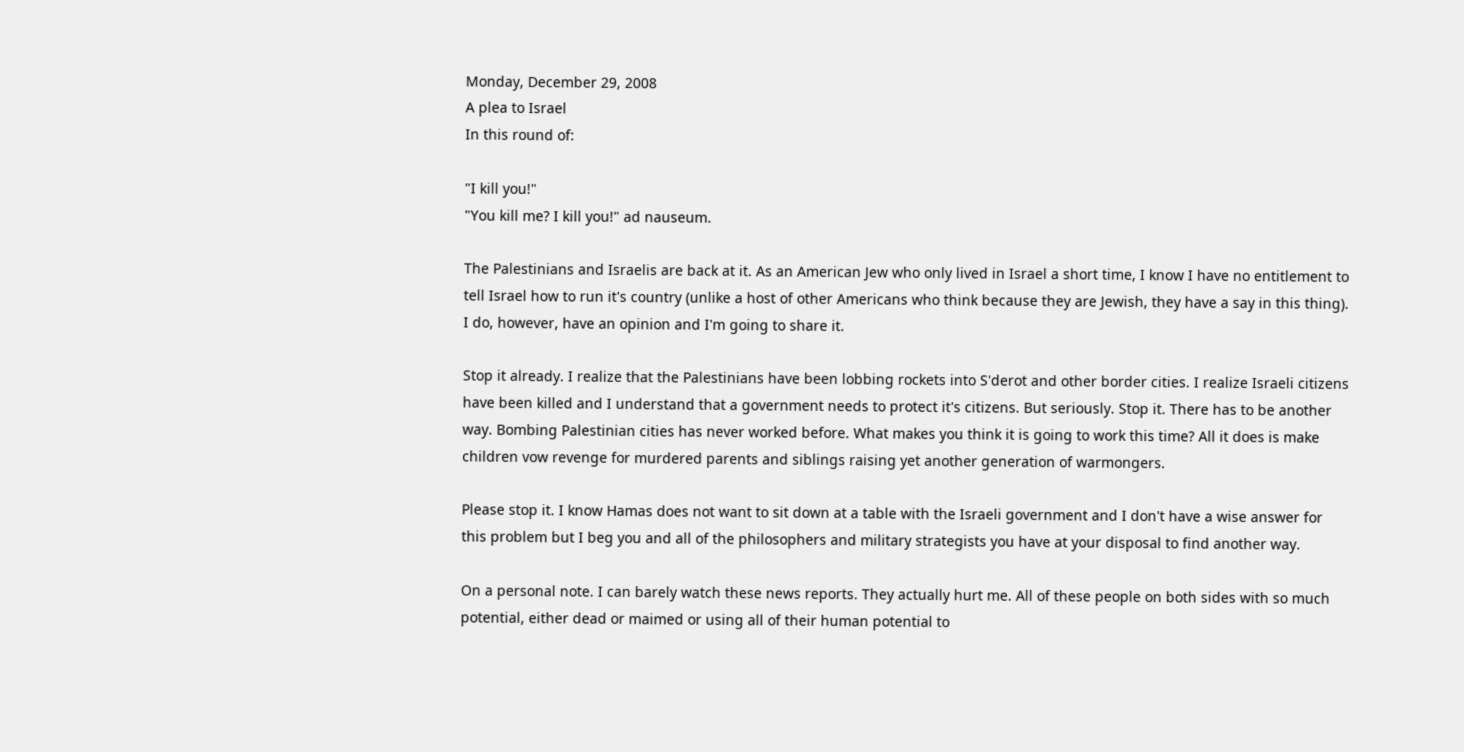Monday, December 29, 2008
A plea to Israel
In this round of:

"I kill you!"
"You kill me? I kill you!" ad nauseum.

The Palestinians and Israelis are back at it. As an American Jew who only lived in Israel a short time, I know I have no entitlement to tell Israel how to run it's country (unlike a host of other Americans who think because they are Jewish, they have a say in this thing). I do, however, have an opinion and I'm going to share it.

Stop it already. I realize that the Palestinians have been lobbing rockets into S'derot and other border cities. I realize Israeli citizens have been killed and I understand that a government needs to protect it's citizens. But seriously. Stop it. There has to be another way. Bombing Palestinian cities has never worked before. What makes you think it is going to work this time? All it does is make children vow revenge for murdered parents and siblings raising yet another generation of warmongers.

Please stop it. I know Hamas does not want to sit down at a table with the Israeli government and I don't have a wise answer for this problem but I beg you and all of the philosophers and military strategists you have at your disposal to find another way.

On a personal note. I can barely watch these news reports. They actually hurt me. All of these people on both sides with so much potential, either dead or maimed or using all of their human potential to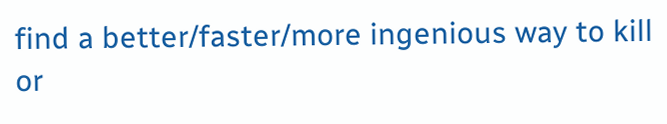find a better/faster/more ingenious way to kill or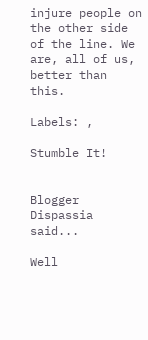injure people on the other side of the line. We are, all of us, better than this.

Labels: ,

Stumble It!


Blogger Dispassia said...

Well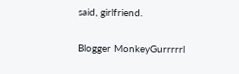said, girlfriend.

Blogger MonkeyGurrrrrl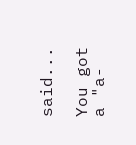said...

You got a "a-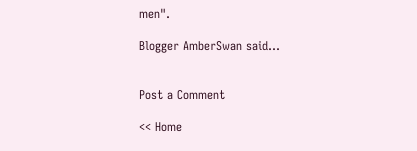men".

Blogger AmberSwan said...


Post a Comment

<< Home